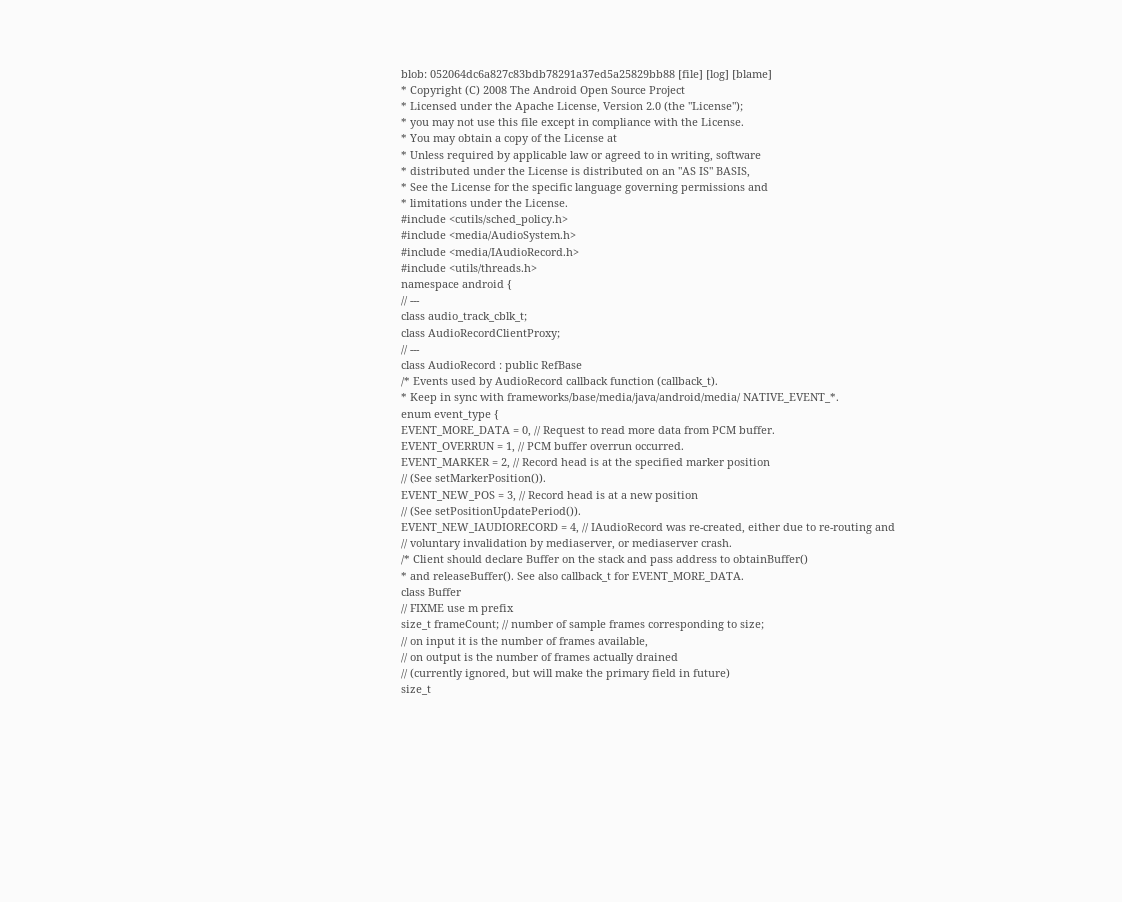blob: 052064dc6a827c83bdb78291a37ed5a25829bb88 [file] [log] [blame]
* Copyright (C) 2008 The Android Open Source Project
* Licensed under the Apache License, Version 2.0 (the "License");
* you may not use this file except in compliance with the License.
* You may obtain a copy of the License at
* Unless required by applicable law or agreed to in writing, software
* distributed under the License is distributed on an "AS IS" BASIS,
* See the License for the specific language governing permissions and
* limitations under the License.
#include <cutils/sched_policy.h>
#include <media/AudioSystem.h>
#include <media/IAudioRecord.h>
#include <utils/threads.h>
namespace android {
// ---
class audio_track_cblk_t;
class AudioRecordClientProxy;
// ---
class AudioRecord : public RefBase
/* Events used by AudioRecord callback function (callback_t).
* Keep in sync with frameworks/base/media/java/android/media/ NATIVE_EVENT_*.
enum event_type {
EVENT_MORE_DATA = 0, // Request to read more data from PCM buffer.
EVENT_OVERRUN = 1, // PCM buffer overrun occurred.
EVENT_MARKER = 2, // Record head is at the specified marker position
// (See setMarkerPosition()).
EVENT_NEW_POS = 3, // Record head is at a new position
// (See setPositionUpdatePeriod()).
EVENT_NEW_IAUDIORECORD = 4, // IAudioRecord was re-created, either due to re-routing and
// voluntary invalidation by mediaserver, or mediaserver crash.
/* Client should declare Buffer on the stack and pass address to obtainBuffer()
* and releaseBuffer(). See also callback_t for EVENT_MORE_DATA.
class Buffer
// FIXME use m prefix
size_t frameCount; // number of sample frames corresponding to size;
// on input it is the number of frames available,
// on output is the number of frames actually drained
// (currently ignored, but will make the primary field in future)
size_t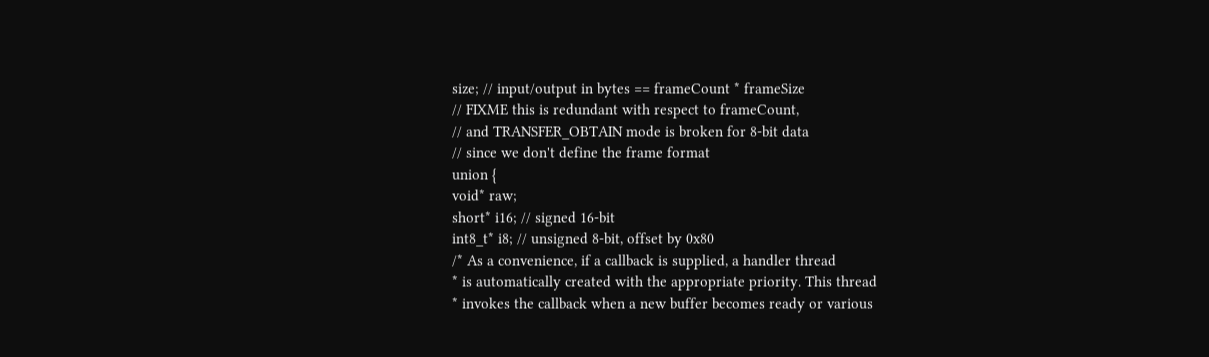size; // input/output in bytes == frameCount * frameSize
// FIXME this is redundant with respect to frameCount,
// and TRANSFER_OBTAIN mode is broken for 8-bit data
// since we don't define the frame format
union {
void* raw;
short* i16; // signed 16-bit
int8_t* i8; // unsigned 8-bit, offset by 0x80
/* As a convenience, if a callback is supplied, a handler thread
* is automatically created with the appropriate priority. This thread
* invokes the callback when a new buffer becomes ready or various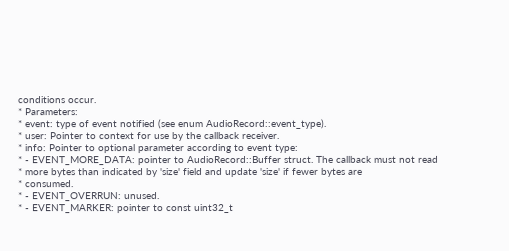conditions occur.
* Parameters:
* event: type of event notified (see enum AudioRecord::event_type).
* user: Pointer to context for use by the callback receiver.
* info: Pointer to optional parameter according to event type:
* - EVENT_MORE_DATA: pointer to AudioRecord::Buffer struct. The callback must not read
* more bytes than indicated by 'size' field and update 'size' if fewer bytes are
* consumed.
* - EVENT_OVERRUN: unused.
* - EVENT_MARKER: pointer to const uint32_t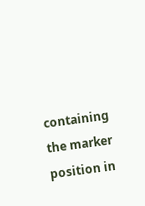containing the marker position in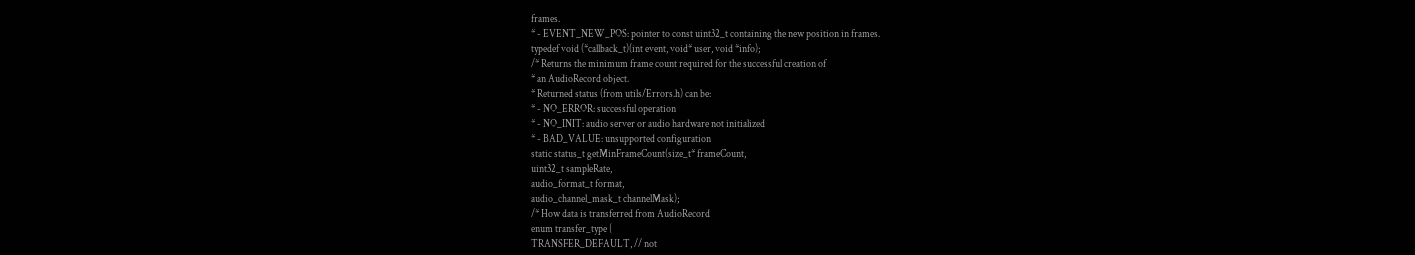frames.
* - EVENT_NEW_POS: pointer to const uint32_t containing the new position in frames.
typedef void (*callback_t)(int event, void* user, void *info);
/* Returns the minimum frame count required for the successful creation of
* an AudioRecord object.
* Returned status (from utils/Errors.h) can be:
* - NO_ERROR: successful operation
* - NO_INIT: audio server or audio hardware not initialized
* - BAD_VALUE: unsupported configuration
static status_t getMinFrameCount(size_t* frameCount,
uint32_t sampleRate,
audio_format_t format,
audio_channel_mask_t channelMask);
/* How data is transferred from AudioRecord
enum transfer_type {
TRANSFER_DEFAULT, // not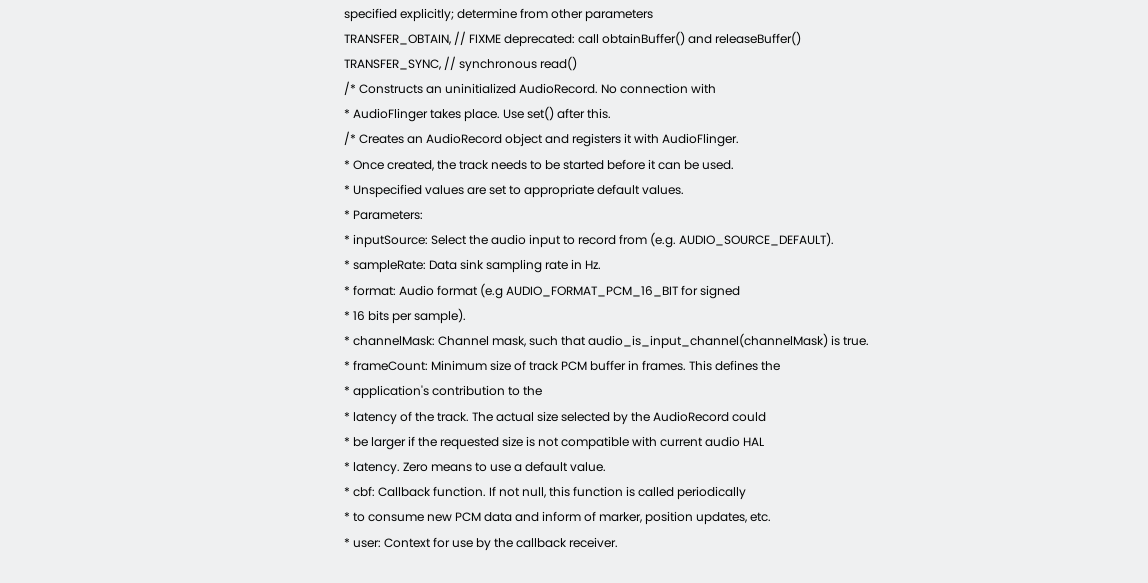specified explicitly; determine from other parameters
TRANSFER_OBTAIN, // FIXME deprecated: call obtainBuffer() and releaseBuffer()
TRANSFER_SYNC, // synchronous read()
/* Constructs an uninitialized AudioRecord. No connection with
* AudioFlinger takes place. Use set() after this.
/* Creates an AudioRecord object and registers it with AudioFlinger.
* Once created, the track needs to be started before it can be used.
* Unspecified values are set to appropriate default values.
* Parameters:
* inputSource: Select the audio input to record from (e.g. AUDIO_SOURCE_DEFAULT).
* sampleRate: Data sink sampling rate in Hz.
* format: Audio format (e.g AUDIO_FORMAT_PCM_16_BIT for signed
* 16 bits per sample).
* channelMask: Channel mask, such that audio_is_input_channel(channelMask) is true.
* frameCount: Minimum size of track PCM buffer in frames. This defines the
* application's contribution to the
* latency of the track. The actual size selected by the AudioRecord could
* be larger if the requested size is not compatible with current audio HAL
* latency. Zero means to use a default value.
* cbf: Callback function. If not null, this function is called periodically
* to consume new PCM data and inform of marker, position updates, etc.
* user: Context for use by the callback receiver.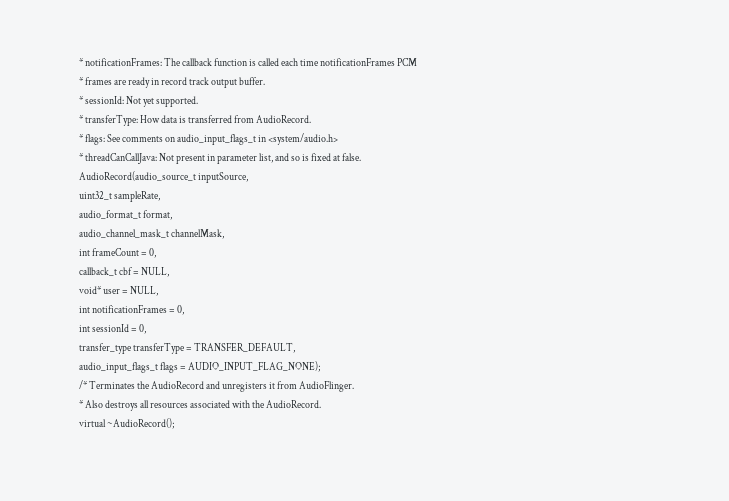* notificationFrames: The callback function is called each time notificationFrames PCM
* frames are ready in record track output buffer.
* sessionId: Not yet supported.
* transferType: How data is transferred from AudioRecord.
* flags: See comments on audio_input_flags_t in <system/audio.h>
* threadCanCallJava: Not present in parameter list, and so is fixed at false.
AudioRecord(audio_source_t inputSource,
uint32_t sampleRate,
audio_format_t format,
audio_channel_mask_t channelMask,
int frameCount = 0,
callback_t cbf = NULL,
void* user = NULL,
int notificationFrames = 0,
int sessionId = 0,
transfer_type transferType = TRANSFER_DEFAULT,
audio_input_flags_t flags = AUDIO_INPUT_FLAG_NONE);
/* Terminates the AudioRecord and unregisters it from AudioFlinger.
* Also destroys all resources associated with the AudioRecord.
virtual ~AudioRecord();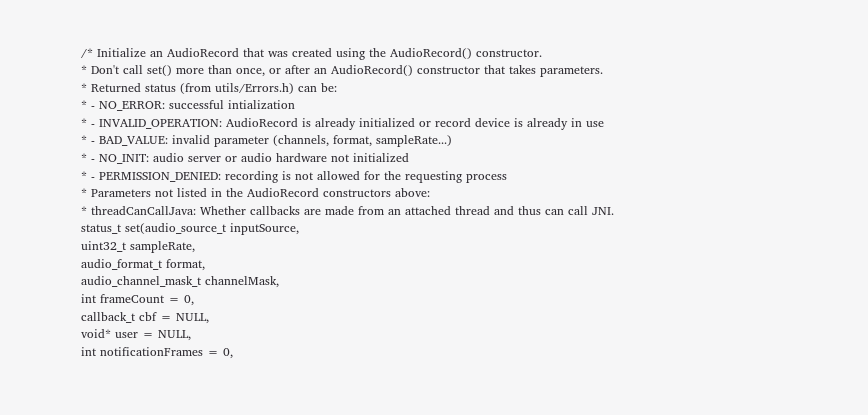/* Initialize an AudioRecord that was created using the AudioRecord() constructor.
* Don't call set() more than once, or after an AudioRecord() constructor that takes parameters.
* Returned status (from utils/Errors.h) can be:
* - NO_ERROR: successful intialization
* - INVALID_OPERATION: AudioRecord is already initialized or record device is already in use
* - BAD_VALUE: invalid parameter (channels, format, sampleRate...)
* - NO_INIT: audio server or audio hardware not initialized
* - PERMISSION_DENIED: recording is not allowed for the requesting process
* Parameters not listed in the AudioRecord constructors above:
* threadCanCallJava: Whether callbacks are made from an attached thread and thus can call JNI.
status_t set(audio_source_t inputSource,
uint32_t sampleRate,
audio_format_t format,
audio_channel_mask_t channelMask,
int frameCount = 0,
callback_t cbf = NULL,
void* user = NULL,
int notificationFrames = 0,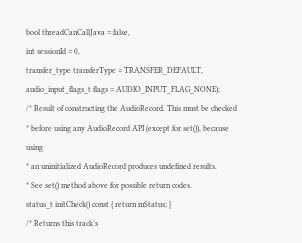bool threadCanCallJava = false,
int sessionId = 0,
transfer_type transferType = TRANSFER_DEFAULT,
audio_input_flags_t flags = AUDIO_INPUT_FLAG_NONE);
/* Result of constructing the AudioRecord. This must be checked
* before using any AudioRecord API (except for set()), because using
* an uninitialized AudioRecord produces undefined results.
* See set() method above for possible return codes.
status_t initCheck() const { return mStatus; }
/* Returns this track's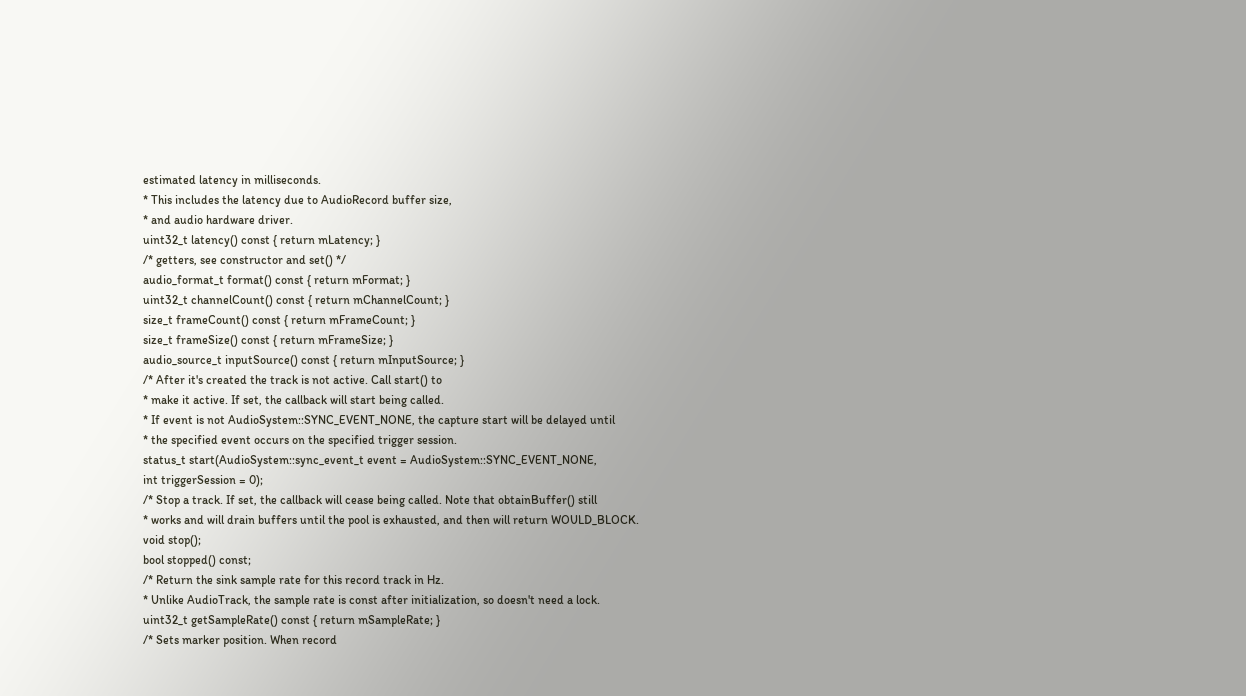estimated latency in milliseconds.
* This includes the latency due to AudioRecord buffer size,
* and audio hardware driver.
uint32_t latency() const { return mLatency; }
/* getters, see constructor and set() */
audio_format_t format() const { return mFormat; }
uint32_t channelCount() const { return mChannelCount; }
size_t frameCount() const { return mFrameCount; }
size_t frameSize() const { return mFrameSize; }
audio_source_t inputSource() const { return mInputSource; }
/* After it's created the track is not active. Call start() to
* make it active. If set, the callback will start being called.
* If event is not AudioSystem::SYNC_EVENT_NONE, the capture start will be delayed until
* the specified event occurs on the specified trigger session.
status_t start(AudioSystem::sync_event_t event = AudioSystem::SYNC_EVENT_NONE,
int triggerSession = 0);
/* Stop a track. If set, the callback will cease being called. Note that obtainBuffer() still
* works and will drain buffers until the pool is exhausted, and then will return WOULD_BLOCK.
void stop();
bool stopped() const;
/* Return the sink sample rate for this record track in Hz.
* Unlike AudioTrack, the sample rate is const after initialization, so doesn't need a lock.
uint32_t getSampleRate() const { return mSampleRate; }
/* Sets marker position. When record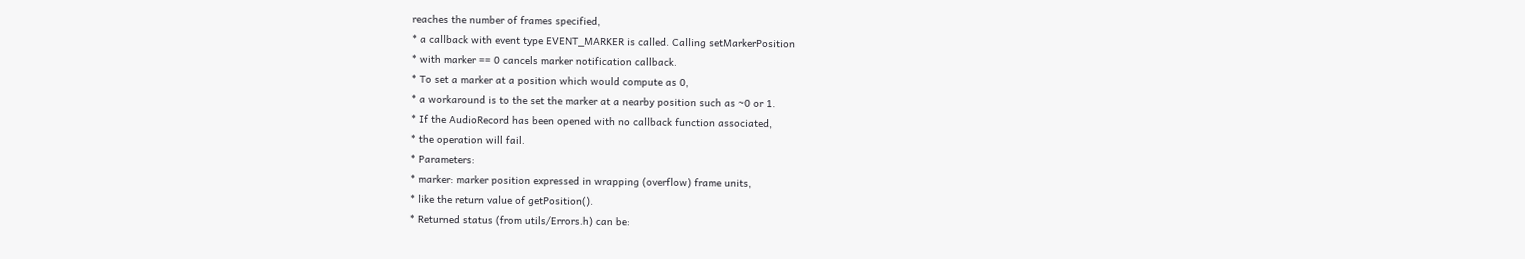reaches the number of frames specified,
* a callback with event type EVENT_MARKER is called. Calling setMarkerPosition
* with marker == 0 cancels marker notification callback.
* To set a marker at a position which would compute as 0,
* a workaround is to the set the marker at a nearby position such as ~0 or 1.
* If the AudioRecord has been opened with no callback function associated,
* the operation will fail.
* Parameters:
* marker: marker position expressed in wrapping (overflow) frame units,
* like the return value of getPosition().
* Returned status (from utils/Errors.h) can be: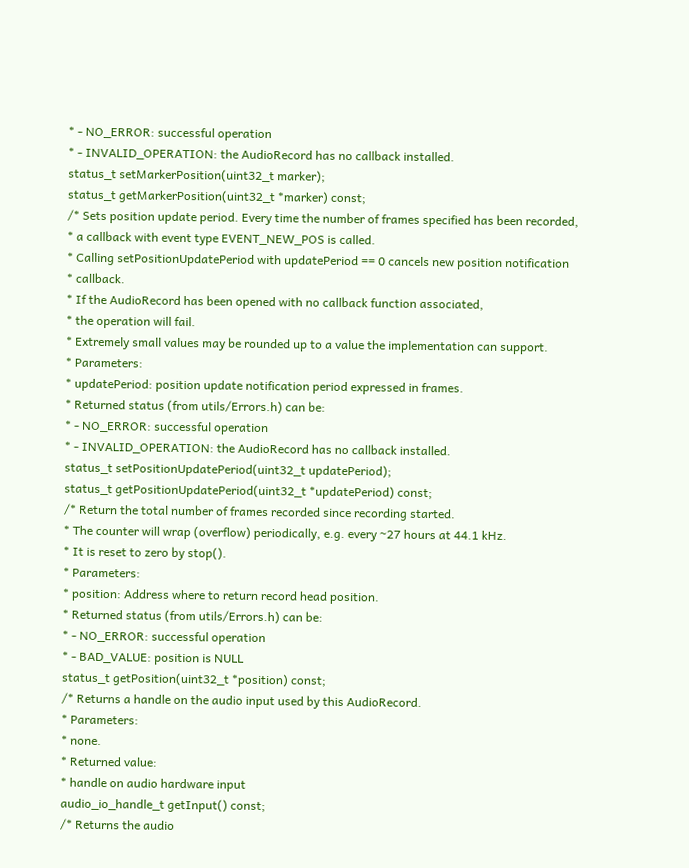* - NO_ERROR: successful operation
* - INVALID_OPERATION: the AudioRecord has no callback installed.
status_t setMarkerPosition(uint32_t marker);
status_t getMarkerPosition(uint32_t *marker) const;
/* Sets position update period. Every time the number of frames specified has been recorded,
* a callback with event type EVENT_NEW_POS is called.
* Calling setPositionUpdatePeriod with updatePeriod == 0 cancels new position notification
* callback.
* If the AudioRecord has been opened with no callback function associated,
* the operation will fail.
* Extremely small values may be rounded up to a value the implementation can support.
* Parameters:
* updatePeriod: position update notification period expressed in frames.
* Returned status (from utils/Errors.h) can be:
* - NO_ERROR: successful operation
* - INVALID_OPERATION: the AudioRecord has no callback installed.
status_t setPositionUpdatePeriod(uint32_t updatePeriod);
status_t getPositionUpdatePeriod(uint32_t *updatePeriod) const;
/* Return the total number of frames recorded since recording started.
* The counter will wrap (overflow) periodically, e.g. every ~27 hours at 44.1 kHz.
* It is reset to zero by stop().
* Parameters:
* position: Address where to return record head position.
* Returned status (from utils/Errors.h) can be:
* - NO_ERROR: successful operation
* - BAD_VALUE: position is NULL
status_t getPosition(uint32_t *position) const;
/* Returns a handle on the audio input used by this AudioRecord.
* Parameters:
* none.
* Returned value:
* handle on audio hardware input
audio_io_handle_t getInput() const;
/* Returns the audio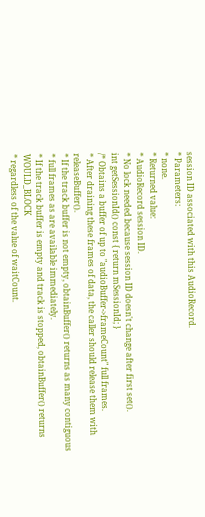session ID associated with this AudioRecord.
* Parameters:
* none.
* Returned value:
* AudioRecord session ID.
* No lock needed because session ID doesn't change after first set().
int getSessionId() const { return mSessionId; }
/* Obtains a buffer of up to "audioBuffer->frameCount" full frames.
* After draining these frames of data, the caller should release them with releaseBuffer().
* If the track buffer is not empty, obtainBuffer() returns as many contiguous
* full frames as are available immediately.
* If the track buffer is empty and track is stopped, obtainBuffer() returns WOULD_BLOCK
* regardless of the value of waitCount.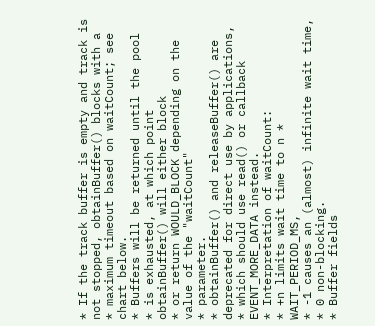* If the track buffer is empty and track is not stopped, obtainBuffer() blocks with a
* maximum timeout based on waitCount; see chart below.
* Buffers will be returned until the pool
* is exhausted, at which point obtainBuffer() will either block
* or return WOULD_BLOCK depending on the value of the "waitCount"
* parameter.
* obtainBuffer() and releaseBuffer() are deprecated for direct use by applications,
* which should use read() or callback EVENT_MORE_DATA instead.
* Interpretation of waitCount:
* +n limits wait time to n * WAIT_PERIOD_MS,
* -1 causes an (almost) infinite wait time,
* 0 non-blocking.
* Buffer fields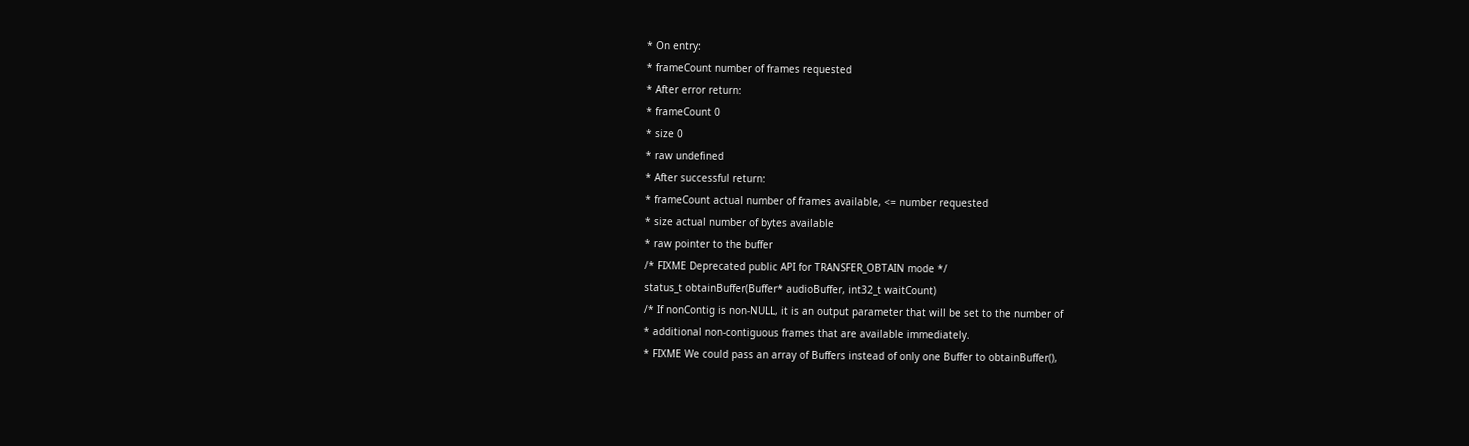* On entry:
* frameCount number of frames requested
* After error return:
* frameCount 0
* size 0
* raw undefined
* After successful return:
* frameCount actual number of frames available, <= number requested
* size actual number of bytes available
* raw pointer to the buffer
/* FIXME Deprecated public API for TRANSFER_OBTAIN mode */
status_t obtainBuffer(Buffer* audioBuffer, int32_t waitCount)
/* If nonContig is non-NULL, it is an output parameter that will be set to the number of
* additional non-contiguous frames that are available immediately.
* FIXME We could pass an array of Buffers instead of only one Buffer to obtainBuffer(),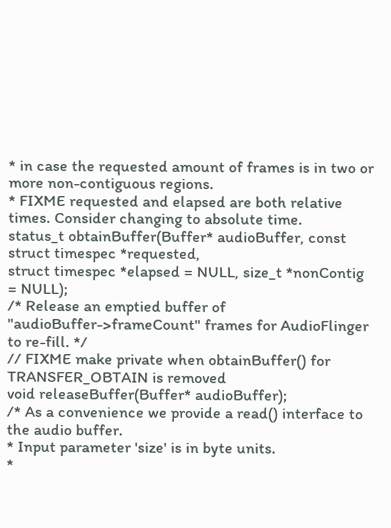* in case the requested amount of frames is in two or more non-contiguous regions.
* FIXME requested and elapsed are both relative times. Consider changing to absolute time.
status_t obtainBuffer(Buffer* audioBuffer, const struct timespec *requested,
struct timespec *elapsed = NULL, size_t *nonContig = NULL);
/* Release an emptied buffer of "audioBuffer->frameCount" frames for AudioFlinger to re-fill. */
// FIXME make private when obtainBuffer() for TRANSFER_OBTAIN is removed
void releaseBuffer(Buffer* audioBuffer);
/* As a convenience we provide a read() interface to the audio buffer.
* Input parameter 'size' is in byte units.
*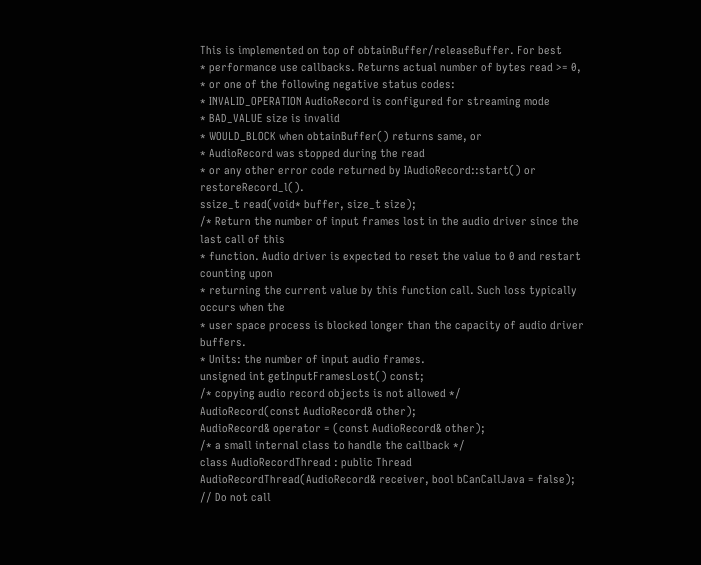This is implemented on top of obtainBuffer/releaseBuffer. For best
* performance use callbacks. Returns actual number of bytes read >= 0,
* or one of the following negative status codes:
* INVALID_OPERATION AudioRecord is configured for streaming mode
* BAD_VALUE size is invalid
* WOULD_BLOCK when obtainBuffer() returns same, or
* AudioRecord was stopped during the read
* or any other error code returned by IAudioRecord::start() or restoreRecord_l().
ssize_t read(void* buffer, size_t size);
/* Return the number of input frames lost in the audio driver since the last call of this
* function. Audio driver is expected to reset the value to 0 and restart counting upon
* returning the current value by this function call. Such loss typically occurs when the
* user space process is blocked longer than the capacity of audio driver buffers.
* Units: the number of input audio frames.
unsigned int getInputFramesLost() const;
/* copying audio record objects is not allowed */
AudioRecord(const AudioRecord& other);
AudioRecord& operator = (const AudioRecord& other);
/* a small internal class to handle the callback */
class AudioRecordThread : public Thread
AudioRecordThread(AudioRecord& receiver, bool bCanCallJava = false);
// Do not call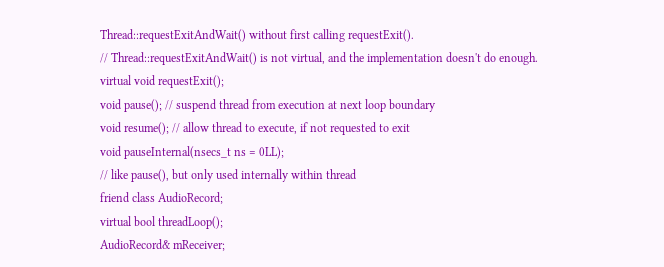Thread::requestExitAndWait() without first calling requestExit().
// Thread::requestExitAndWait() is not virtual, and the implementation doesn't do enough.
virtual void requestExit();
void pause(); // suspend thread from execution at next loop boundary
void resume(); // allow thread to execute, if not requested to exit
void pauseInternal(nsecs_t ns = 0LL);
// like pause(), but only used internally within thread
friend class AudioRecord;
virtual bool threadLoop();
AudioRecord& mReceiver;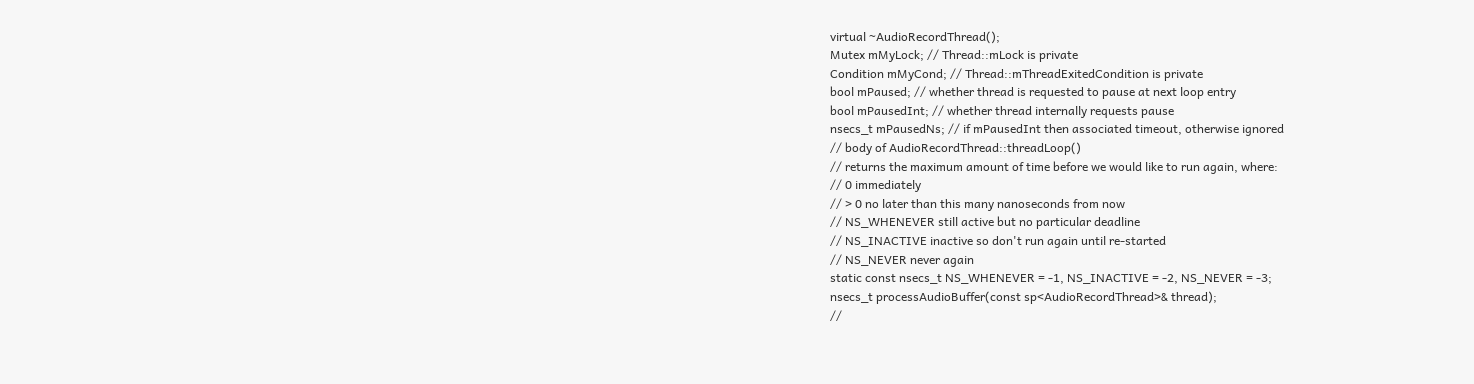virtual ~AudioRecordThread();
Mutex mMyLock; // Thread::mLock is private
Condition mMyCond; // Thread::mThreadExitedCondition is private
bool mPaused; // whether thread is requested to pause at next loop entry
bool mPausedInt; // whether thread internally requests pause
nsecs_t mPausedNs; // if mPausedInt then associated timeout, otherwise ignored
// body of AudioRecordThread::threadLoop()
// returns the maximum amount of time before we would like to run again, where:
// 0 immediately
// > 0 no later than this many nanoseconds from now
// NS_WHENEVER still active but no particular deadline
// NS_INACTIVE inactive so don't run again until re-started
// NS_NEVER never again
static const nsecs_t NS_WHENEVER = -1, NS_INACTIVE = -2, NS_NEVER = -3;
nsecs_t processAudioBuffer(const sp<AudioRecordThread>& thread);
//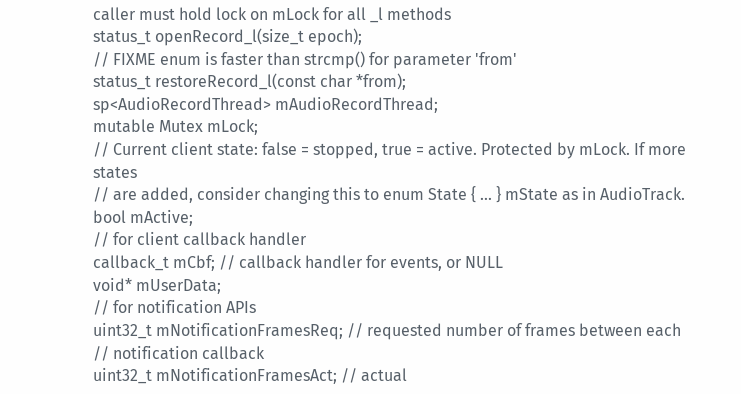caller must hold lock on mLock for all _l methods
status_t openRecord_l(size_t epoch);
// FIXME enum is faster than strcmp() for parameter 'from'
status_t restoreRecord_l(const char *from);
sp<AudioRecordThread> mAudioRecordThread;
mutable Mutex mLock;
// Current client state: false = stopped, true = active. Protected by mLock. If more states
// are added, consider changing this to enum State { ... } mState as in AudioTrack.
bool mActive;
// for client callback handler
callback_t mCbf; // callback handler for events, or NULL
void* mUserData;
// for notification APIs
uint32_t mNotificationFramesReq; // requested number of frames between each
// notification callback
uint32_t mNotificationFramesAct; // actual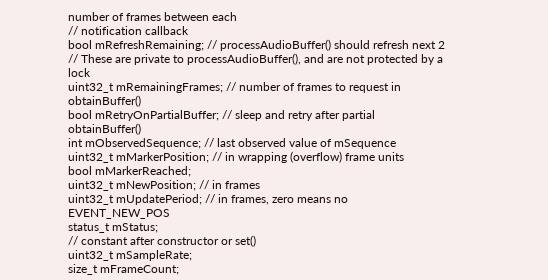number of frames between each
// notification callback
bool mRefreshRemaining; // processAudioBuffer() should refresh next 2
// These are private to processAudioBuffer(), and are not protected by a lock
uint32_t mRemainingFrames; // number of frames to request in obtainBuffer()
bool mRetryOnPartialBuffer; // sleep and retry after partial obtainBuffer()
int mObservedSequence; // last observed value of mSequence
uint32_t mMarkerPosition; // in wrapping (overflow) frame units
bool mMarkerReached;
uint32_t mNewPosition; // in frames
uint32_t mUpdatePeriod; // in frames, zero means no EVENT_NEW_POS
status_t mStatus;
// constant after constructor or set()
uint32_t mSampleRate;
size_t mFrameCount;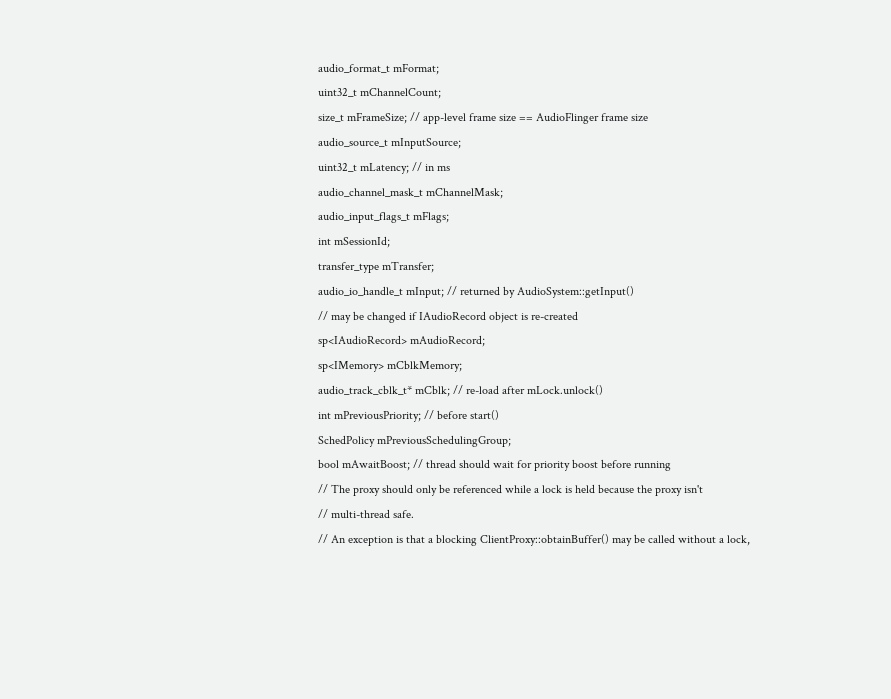audio_format_t mFormat;
uint32_t mChannelCount;
size_t mFrameSize; // app-level frame size == AudioFlinger frame size
audio_source_t mInputSource;
uint32_t mLatency; // in ms
audio_channel_mask_t mChannelMask;
audio_input_flags_t mFlags;
int mSessionId;
transfer_type mTransfer;
audio_io_handle_t mInput; // returned by AudioSystem::getInput()
// may be changed if IAudioRecord object is re-created
sp<IAudioRecord> mAudioRecord;
sp<IMemory> mCblkMemory;
audio_track_cblk_t* mCblk; // re-load after mLock.unlock()
int mPreviousPriority; // before start()
SchedPolicy mPreviousSchedulingGroup;
bool mAwaitBoost; // thread should wait for priority boost before running
// The proxy should only be referenced while a lock is held because the proxy isn't
// multi-thread safe.
// An exception is that a blocking ClientProxy::obtainBuffer() may be called without a lock,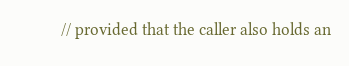// provided that the caller also holds an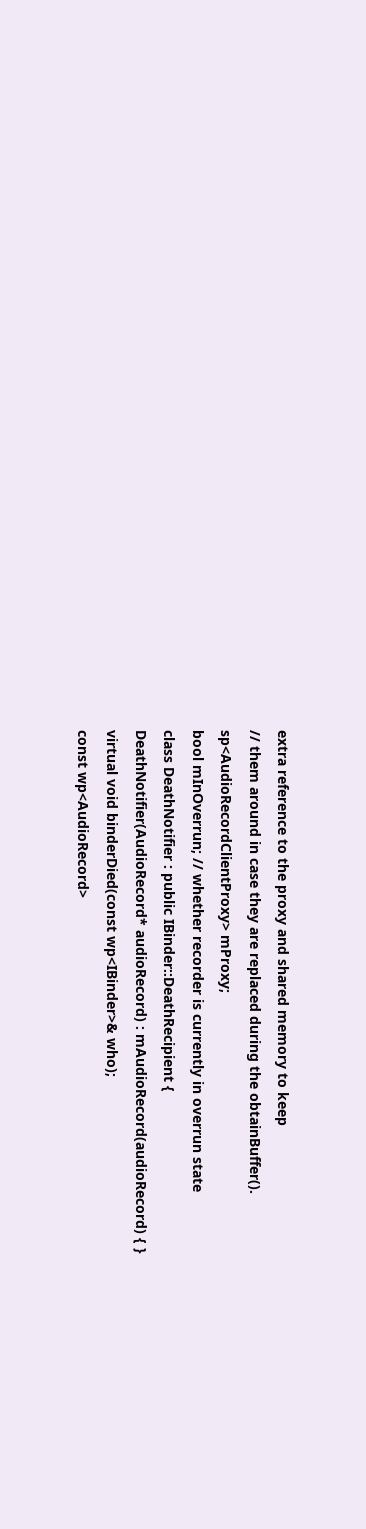extra reference to the proxy and shared memory to keep
// them around in case they are replaced during the obtainBuffer().
sp<AudioRecordClientProxy> mProxy;
bool mInOverrun; // whether recorder is currently in overrun state
class DeathNotifier : public IBinder::DeathRecipient {
DeathNotifier(AudioRecord* audioRecord) : mAudioRecord(audioRecord) { }
virtual void binderDied(const wp<IBinder>& who);
const wp<AudioRecord>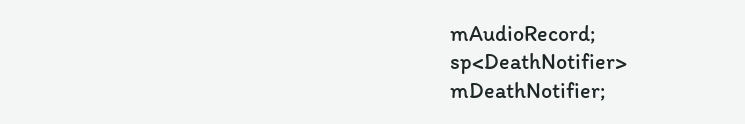mAudioRecord;
sp<DeathNotifier> mDeathNotifier;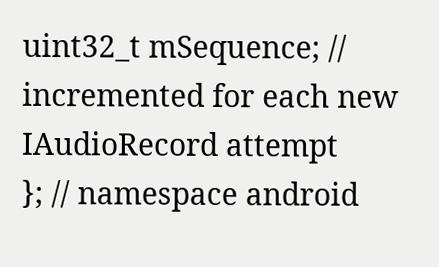uint32_t mSequence; // incremented for each new IAudioRecord attempt
}; // namespace android